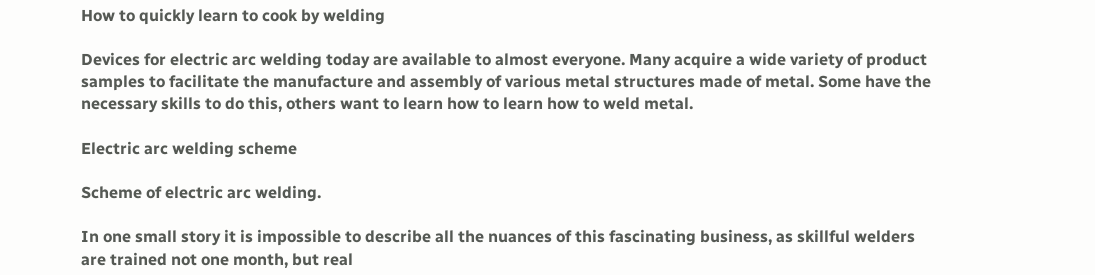How to quickly learn to cook by welding

Devices for electric arc welding today are available to almost everyone. Many acquire a wide variety of product samples to facilitate the manufacture and assembly of various metal structures made of metal. Some have the necessary skills to do this, others want to learn how to learn how to weld metal.

Electric arc welding scheme

Scheme of electric arc welding.

In one small story it is impossible to describe all the nuances of this fascinating business, as skillful welders are trained not one month, but real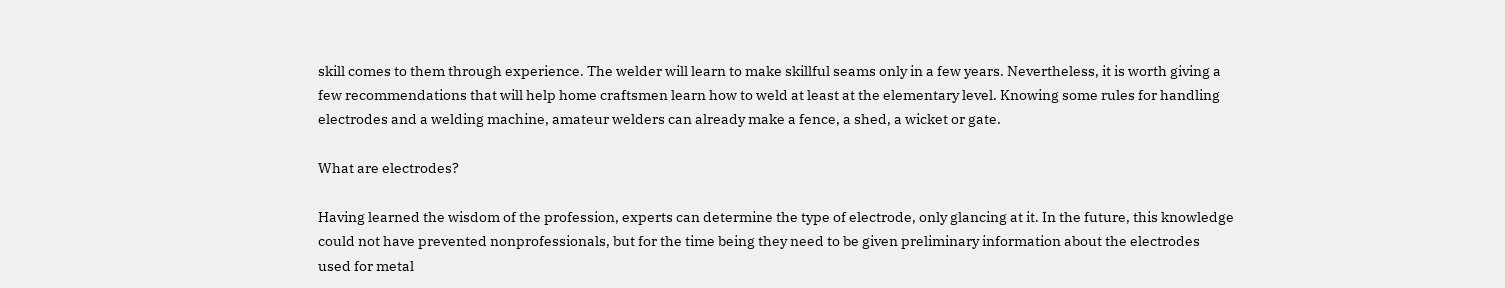skill comes to them through experience. The welder will learn to make skillful seams only in a few years. Nevertheless, it is worth giving a few recommendations that will help home craftsmen learn how to weld at least at the elementary level. Knowing some rules for handling electrodes and a welding machine, amateur welders can already make a fence, a shed, a wicket or gate.

What are electrodes?

Having learned the wisdom of the profession, experts can determine the type of electrode, only glancing at it. In the future, this knowledge could not have prevented nonprofessionals, but for the time being they need to be given preliminary information about the electrodes used for metal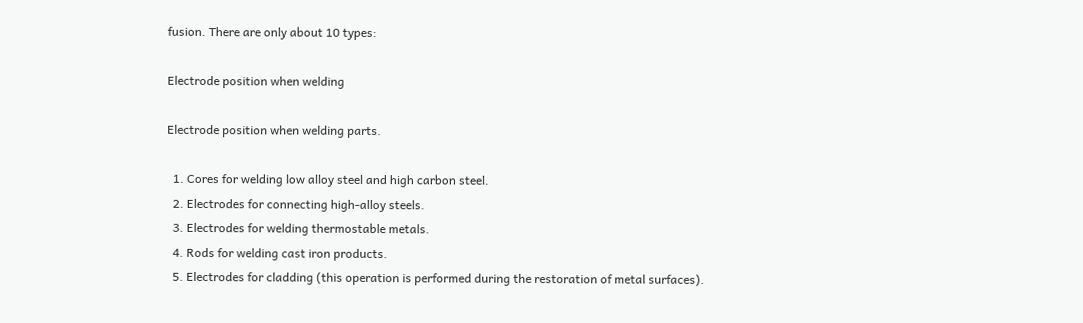fusion. There are only about 10 types:

Electrode position when welding

Electrode position when welding parts.

  1. Cores for welding low alloy steel and high carbon steel.
  2. Electrodes for connecting high-alloy steels.
  3. Electrodes for welding thermostable metals.
  4. Rods for welding cast iron products.
  5. Electrodes for cladding (this operation is performed during the restoration of metal surfaces).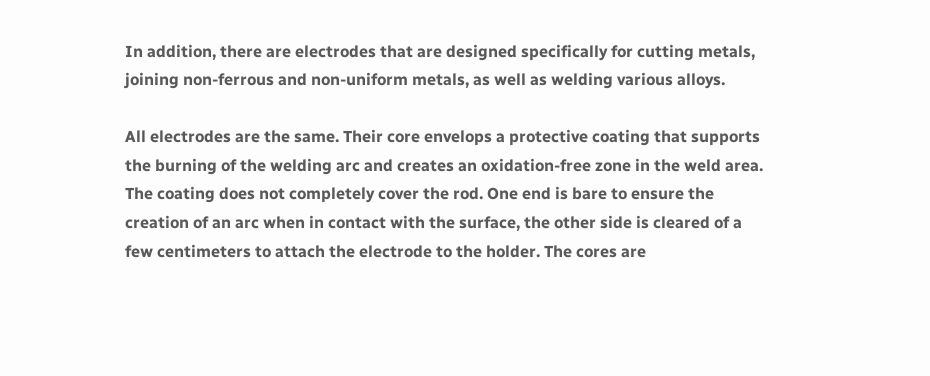In addition, there are electrodes that are designed specifically for cutting metals, joining non-ferrous and non-uniform metals, as well as welding various alloys.

All electrodes are the same. Their core envelops a protective coating that supports the burning of the welding arc and creates an oxidation-free zone in the weld area. The coating does not completely cover the rod. One end is bare to ensure the creation of an arc when in contact with the surface, the other side is cleared of a few centimeters to attach the electrode to the holder. The cores are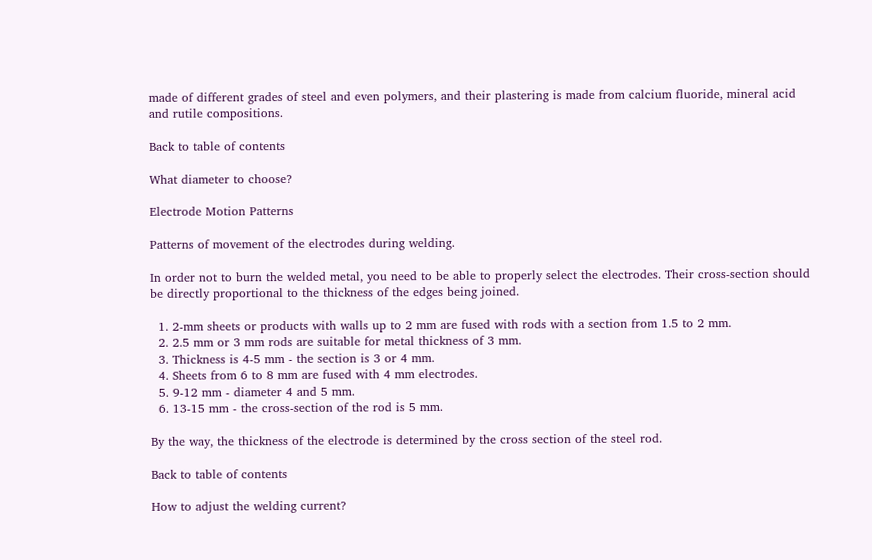made of different grades of steel and even polymers, and their plastering is made from calcium fluoride, mineral acid and rutile compositions.

Back to table of contents

What diameter to choose?

Electrode Motion Patterns

Patterns of movement of the electrodes during welding.

In order not to burn the welded metal, you need to be able to properly select the electrodes. Their cross-section should be directly proportional to the thickness of the edges being joined.

  1. 2-mm sheets or products with walls up to 2 mm are fused with rods with a section from 1.5 to 2 mm.
  2. 2.5 mm or 3 mm rods are suitable for metal thickness of 3 mm.
  3. Thickness is 4-5 mm - the section is 3 or 4 mm.
  4. Sheets from 6 to 8 mm are fused with 4 mm electrodes.
  5. 9-12 mm - diameter 4 and 5 mm.
  6. 13-15 mm - the cross-section of the rod is 5 mm.

By the way, the thickness of the electrode is determined by the cross section of the steel rod.

Back to table of contents

How to adjust the welding current?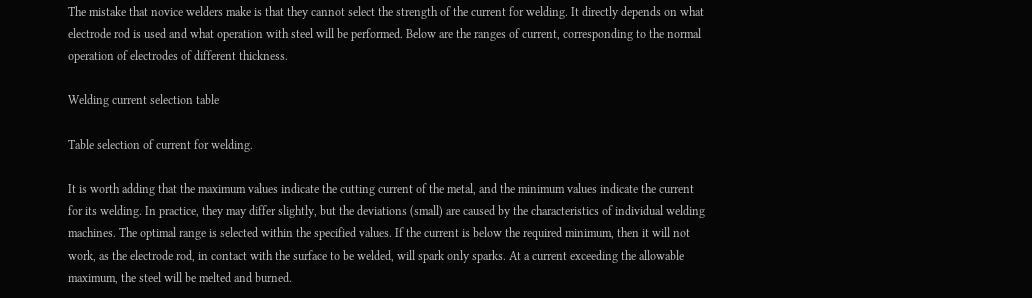The mistake that novice welders make is that they cannot select the strength of the current for welding. It directly depends on what electrode rod is used and what operation with steel will be performed. Below are the ranges of current, corresponding to the normal operation of electrodes of different thickness.

Welding current selection table

Table selection of current for welding.

It is worth adding that the maximum values indicate the cutting current of the metal, and the minimum values indicate the current for its welding. In practice, they may differ slightly, but the deviations (small) are caused by the characteristics of individual welding machines. The optimal range is selected within the specified values. If the current is below the required minimum, then it will not work, as the electrode rod, in contact with the surface to be welded, will spark only sparks. At a current exceeding the allowable maximum, the steel will be melted and burned.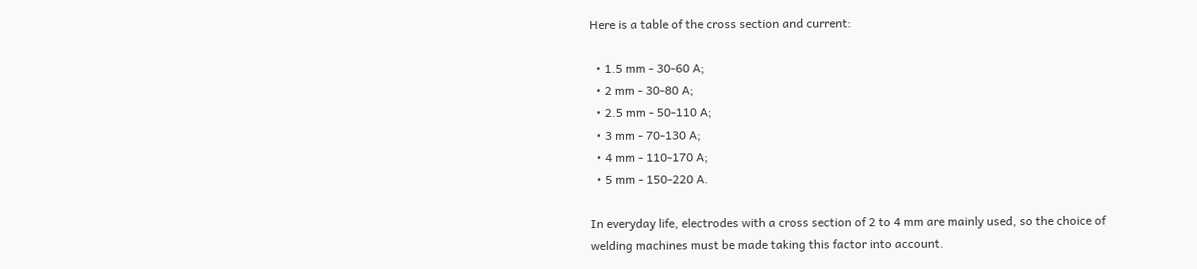Here is a table of the cross section and current:

  • 1.5 mm - 30-60 A;
  • 2 mm - 30-80 A;
  • 2.5 mm - 50-110 A;
  • 3 mm - 70-130 A;
  • 4 mm - 110-170 A;
  • 5 mm - 150-220 A.

In everyday life, electrodes with a cross section of 2 to 4 mm are mainly used, so the choice of welding machines must be made taking this factor into account.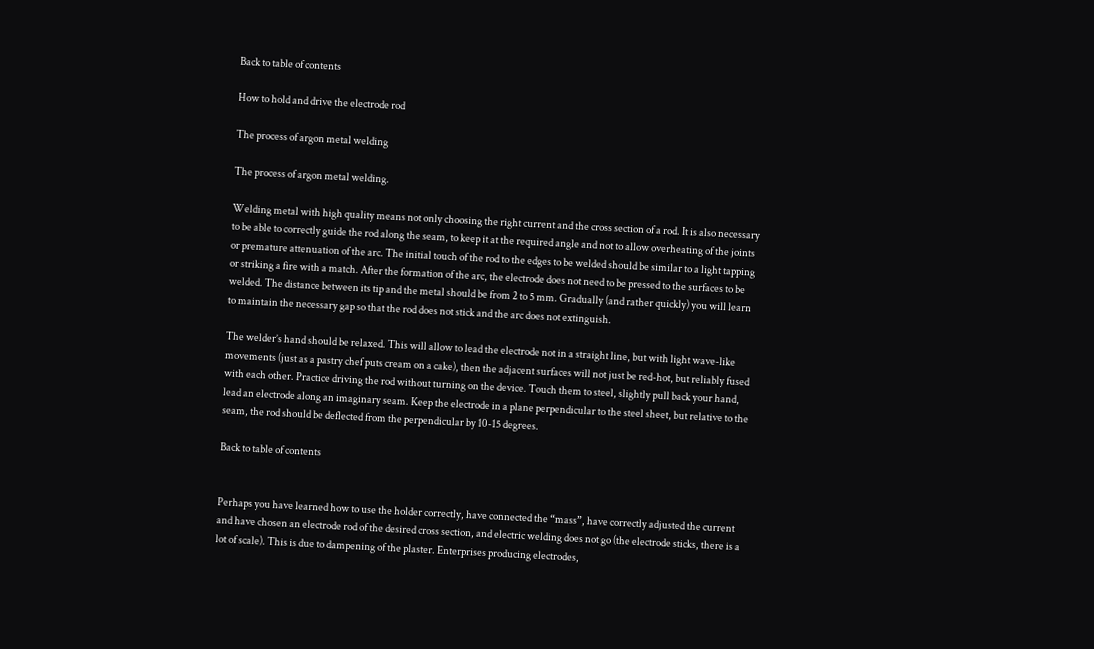Back to table of contents

How to hold and drive the electrode rod

The process of argon metal welding

The process of argon metal welding.

Welding metal with high quality means not only choosing the right current and the cross section of a rod. It is also necessary to be able to correctly guide the rod along the seam, to keep it at the required angle and not to allow overheating of the joints or premature attenuation of the arc. The initial touch of the rod to the edges to be welded should be similar to a light tapping or striking a fire with a match. After the formation of the arc, the electrode does not need to be pressed to the surfaces to be welded. The distance between its tip and the metal should be from 2 to 5 mm. Gradually (and rather quickly) you will learn to maintain the necessary gap so that the rod does not stick and the arc does not extinguish.

The welder’s hand should be relaxed. This will allow to lead the electrode not in a straight line, but with light wave-like movements (just as a pastry chef puts cream on a cake), then the adjacent surfaces will not just be red-hot, but reliably fused with each other. Practice driving the rod without turning on the device. Touch them to steel, slightly pull back your hand, lead an electrode along an imaginary seam. Keep the electrode in a plane perpendicular to the steel sheet, but relative to the seam, the rod should be deflected from the perpendicular by 10-15 degrees.

Back to table of contents


Perhaps you have learned how to use the holder correctly, have connected the “mass”, have correctly adjusted the current and have chosen an electrode rod of the desired cross section, and electric welding does not go (the electrode sticks, there is a lot of scale). This is due to dampening of the plaster. Enterprises producing electrodes,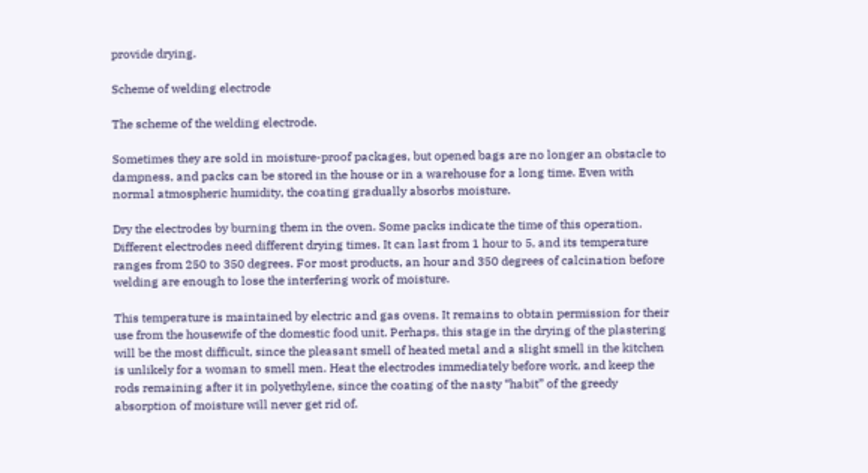provide drying.

Scheme of welding electrode

The scheme of the welding electrode.

Sometimes they are sold in moisture-proof packages, but opened bags are no longer an obstacle to dampness, and packs can be stored in the house or in a warehouse for a long time. Even with normal atmospheric humidity, the coating gradually absorbs moisture.

Dry the electrodes by burning them in the oven. Some packs indicate the time of this operation. Different electrodes need different drying times. It can last from 1 hour to 5, and its temperature ranges from 250 to 350 degrees. For most products, an hour and 350 degrees of calcination before welding are enough to lose the interfering work of moisture.

This temperature is maintained by electric and gas ovens. It remains to obtain permission for their use from the housewife of the domestic food unit. Perhaps, this stage in the drying of the plastering will be the most difficult, since the pleasant smell of heated metal and a slight smell in the kitchen is unlikely for a woman to smell men. Heat the electrodes immediately before work, and keep the rods remaining after it in polyethylene, since the coating of the nasty “habit” of the greedy absorption of moisture will never get rid of.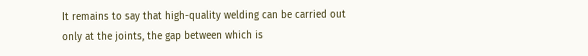It remains to say that high-quality welding can be carried out only at the joints, the gap between which is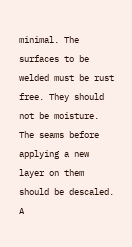minimal. The surfaces to be welded must be rust free. They should not be moisture. The seams before applying a new layer on them should be descaled. A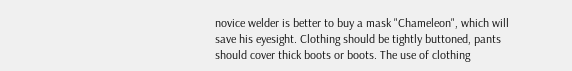novice welder is better to buy a mask "Chameleon", which will save his eyesight. Clothing should be tightly buttoned, pants should cover thick boots or boots. The use of clothing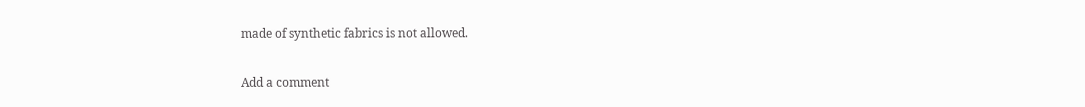made of synthetic fabrics is not allowed.

Add a comment